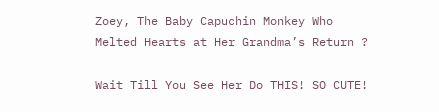Zoey, The Baby Capuchin Monkey Who Melted Hearts at Her Grandma’s Return ?

Wait Till You See Her Do THIS! SO CUTE!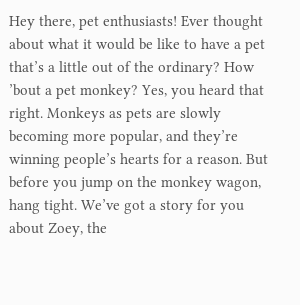Hey there, pet enthusiasts! Ever thought about what it would be like to have a pet that’s a little out of the ordinary? How ’bout a pet monkey? Yes, you heard that right. Monkeys as pets are slowly becoming more popular, and they’re winning people’s hearts for a reason. But before you jump on the monkey wagon, hang tight. We’ve got a story for you about Zoey, the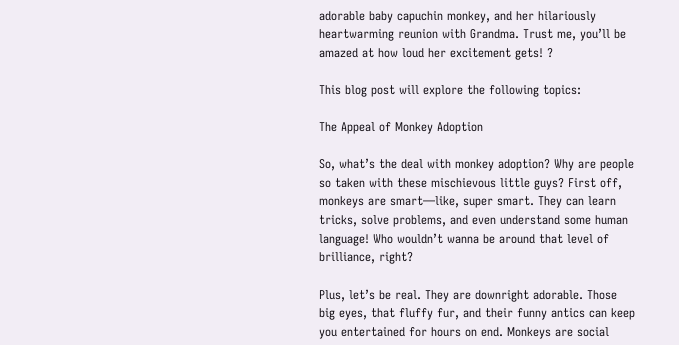adorable baby capuchin monkey, and her hilariously heartwarming reunion with Grandma. Trust me, you’ll be amazed at how loud her excitement gets! ?

This blog post will explore the following topics:

The Appeal of Monkey Adoption

So, what’s the deal with monkey adoption? Why are people so taken with these mischievous little guys? First off, monkeys are smart—like, super smart. They can learn tricks, solve problems, and even understand some human language! Who wouldn’t wanna be around that level of brilliance, right?

Plus, let’s be real. They are downright adorable. Those big eyes, that fluffy fur, and their funny antics can keep you entertained for hours on end. Monkeys are social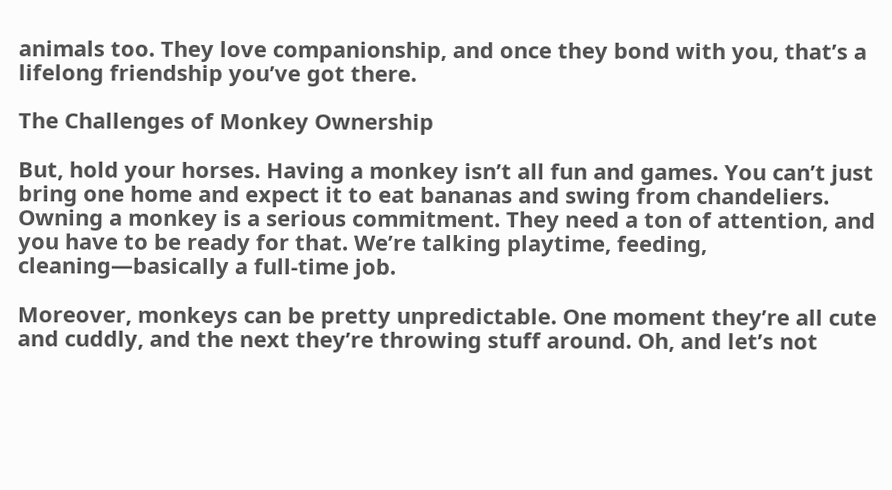animals too. They love companionship, and once they bond with you, that’s a lifelong friendship you’ve got there.

The Challenges of Monkey Ownership

But, hold your horses. Having a monkey isn’t all fun and games. You can’t just bring one home and expect it to eat bananas and swing from chandeliers. Owning a monkey is a serious commitment. They need a ton of attention, and you have to be ready for that. We’re talking playtime, feeding, cleaning—basically a full-time job.

Moreover, monkeys can be pretty unpredictable. One moment they’re all cute and cuddly, and the next they’re throwing stuff around. Oh, and let’s not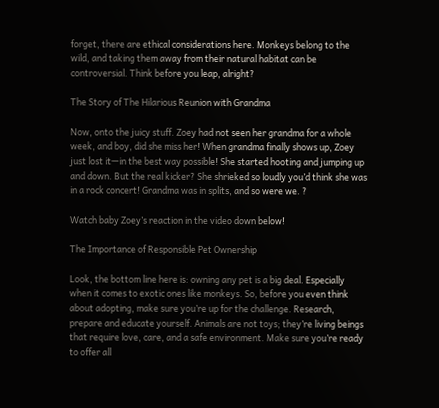forget, there are ethical considerations here. Monkeys belong to the wild, and taking them away from their natural habitat can be controversial. Think before you leap, alright?

The Story of The Hilarious Reunion with Grandma

Now, onto the juicy stuff. Zoey had not seen her grandma for a whole week, and boy, did she miss her! When grandma finally shows up, Zoey just lost it—in the best way possible! She started hooting and jumping up and down. But the real kicker? She shrieked so loudly you’d think she was in a rock concert! Grandma was in splits, and so were we. ?

Watch baby Zoey’s reaction in the video down below!

The Importance of Responsible Pet Ownership

Look, the bottom line here is: owning any pet is a big deal. Especially when it comes to exotic ones like monkeys. So, before you even think about adopting, make sure you’re up for the challenge. Research, prepare and educate yourself. Animals are not toys; they’re living beings that require love, care, and a safe environment. Make sure you’re ready to offer all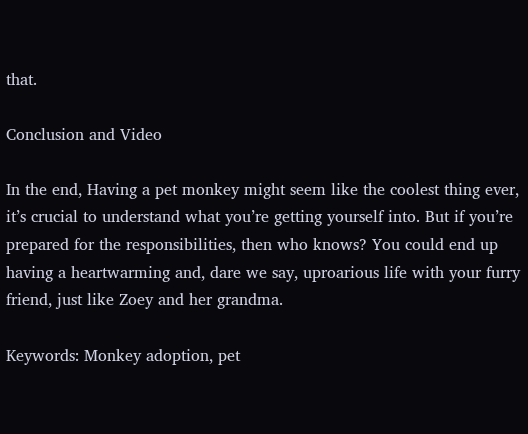that.

Conclusion and Video

In the end, Having a pet monkey might seem like the coolest thing ever, it’s crucial to understand what you’re getting yourself into. But if you’re prepared for the responsibilities, then who knows? You could end up having a heartwarming and, dare we say, uproarious life with your furry friend, just like Zoey and her grandma.

Keywords: Monkey adoption, pet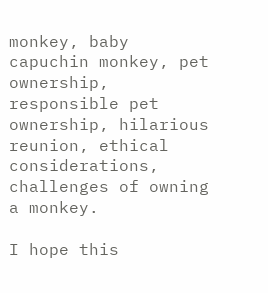monkey, baby capuchin monkey, pet ownership, responsible pet ownership, hilarious reunion, ethical considerations, challenges of owning a monkey.

I hope this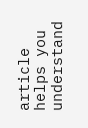article helps you understand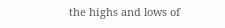the highs and lows of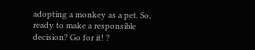adopting a monkey as a pet. So, ready to make a responsible decision? Go for it! ?